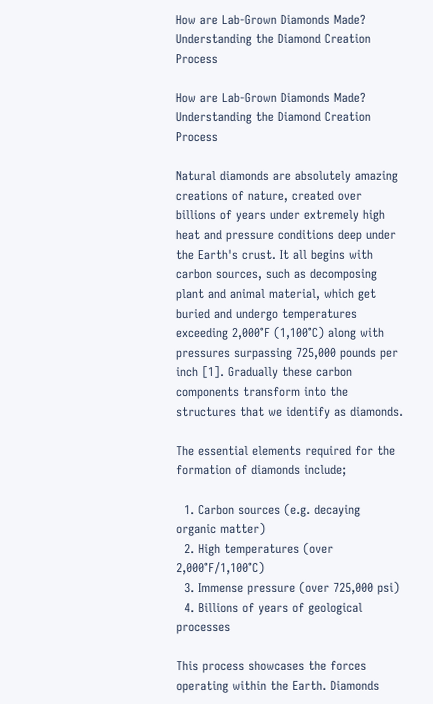How are Lab-Grown Diamonds Made? Understanding the Diamond Creation Process

How are Lab-Grown Diamonds Made? Understanding the Diamond Creation Process

Natural diamonds are absolutely amazing creations of nature, created over billions of years under extremely high heat and pressure conditions deep under the Earth's crust. It all begins with carbon sources, such as decomposing plant and animal material, which get buried and undergo temperatures exceeding 2,000°F (1,100°C) along with pressures surpassing 725,000 pounds per inch [1]. Gradually these carbon components transform into the structures that we identify as diamonds.

The essential elements required for the formation of diamonds include;

  1. Carbon sources (e.g. decaying organic matter)
  2. High temperatures (over 2,000°F/1,100°C)
  3. Immense pressure (over 725,000 psi)
  4. Billions of years of geological processes

This process showcases the forces operating within the Earth. Diamonds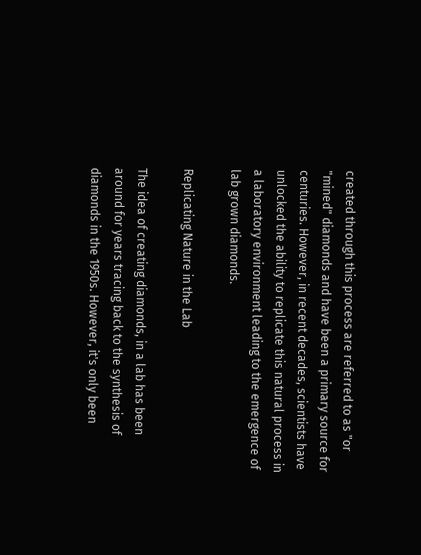created through this process are referred to as "or "mined" diamonds and have been a primary source for centuries. However, in recent decades, scientists have unlocked the ability to replicate this natural process in a laboratory environment leading to the emergence of lab grown diamonds.

Replicating Nature in the Lab

The idea of creating diamonds, in a lab has been around for years tracing back to the synthesis of diamonds in the 1950s. However, it's only been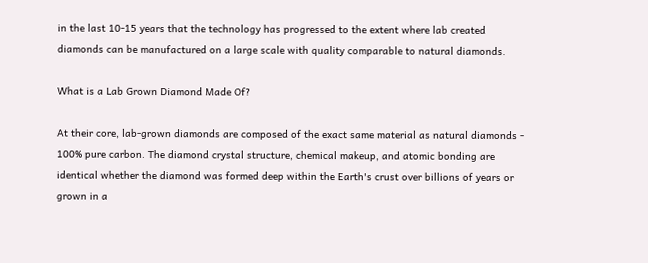in the last 10-15 years that the technology has progressed to the extent where lab created diamonds can be manufactured on a large scale with quality comparable to natural diamonds.

What is a Lab Grown Diamond Made Of?

At their core, lab-grown diamonds are composed of the exact same material as natural diamonds - 100% pure carbon. The diamond crystal structure, chemical makeup, and atomic bonding are identical whether the diamond was formed deep within the Earth's crust over billions of years or grown in a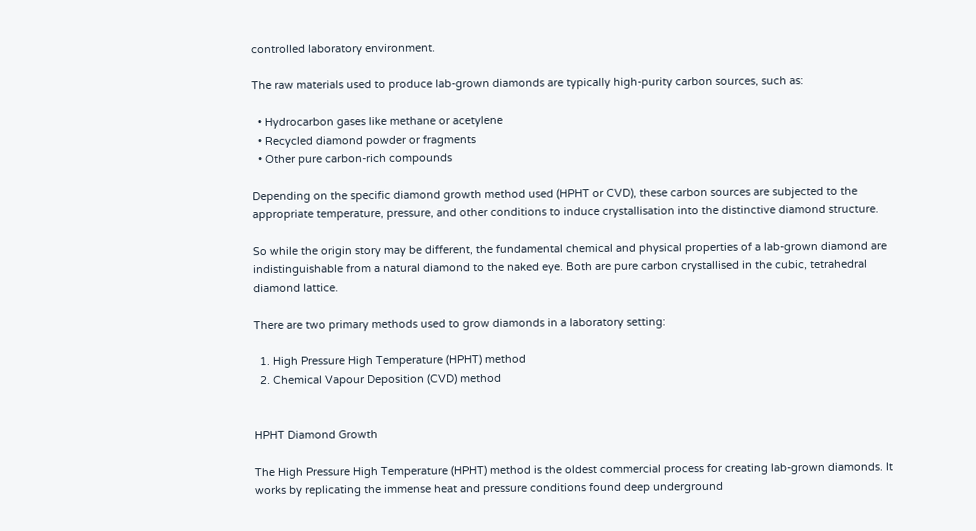controlled laboratory environment.

The raw materials used to produce lab-grown diamonds are typically high-purity carbon sources, such as:

  • Hydrocarbon gases like methane or acetylene
  • Recycled diamond powder or fragments
  • Other pure carbon-rich compounds

Depending on the specific diamond growth method used (HPHT or CVD), these carbon sources are subjected to the appropriate temperature, pressure, and other conditions to induce crystallisation into the distinctive diamond structure.

So while the origin story may be different, the fundamental chemical and physical properties of a lab-grown diamond are indistinguishable from a natural diamond to the naked eye. Both are pure carbon crystallised in the cubic, tetrahedral diamond lattice.

There are two primary methods used to grow diamonds in a laboratory setting:

  1. High Pressure High Temperature (HPHT) method
  2. Chemical Vapour Deposition (CVD) method


HPHT Diamond Growth

The High Pressure High Temperature (HPHT) method is the oldest commercial process for creating lab-grown diamonds. It works by replicating the immense heat and pressure conditions found deep underground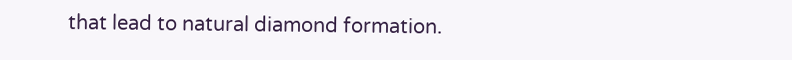that lead to natural diamond formation.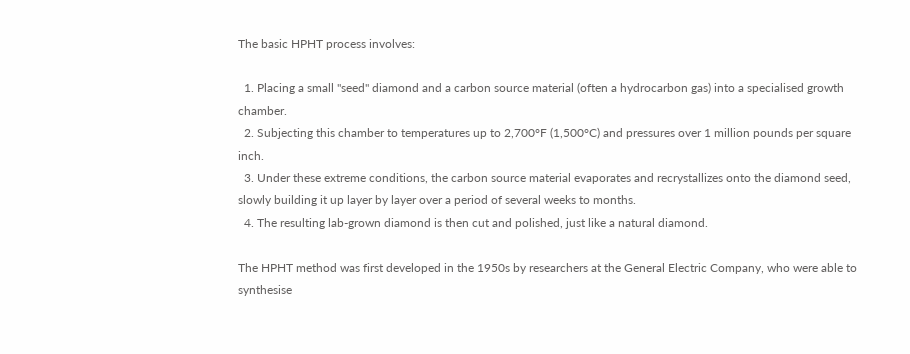The basic HPHT process involves:

  1. Placing a small "seed" diamond and a carbon source material (often a hydrocarbon gas) into a specialised growth chamber.
  2. Subjecting this chamber to temperatures up to 2,700°F (1,500°C) and pressures over 1 million pounds per square inch.
  3. Under these extreme conditions, the carbon source material evaporates and recrystallizes onto the diamond seed, slowly building it up layer by layer over a period of several weeks to months.
  4. The resulting lab-grown diamond is then cut and polished, just like a natural diamond.

The HPHT method was first developed in the 1950s by researchers at the General Electric Company, who were able to synthesise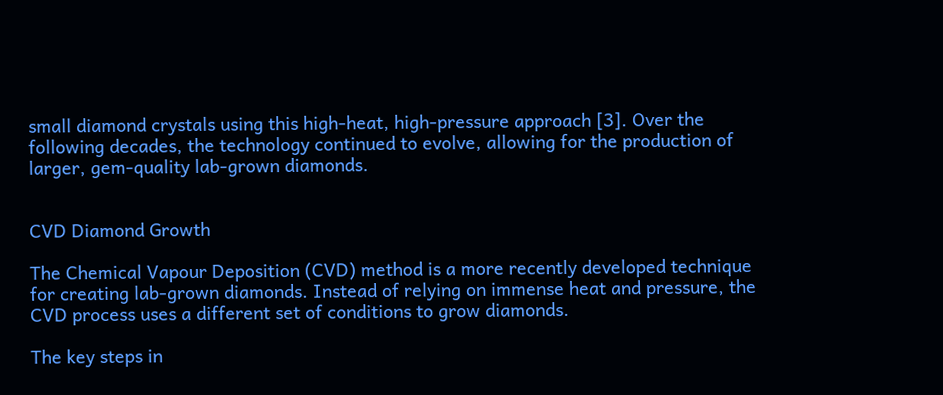small diamond crystals using this high-heat, high-pressure approach [3]. Over the following decades, the technology continued to evolve, allowing for the production of larger, gem-quality lab-grown diamonds.


CVD Diamond Growth

The Chemical Vapour Deposition (CVD) method is a more recently developed technique for creating lab-grown diamonds. Instead of relying on immense heat and pressure, the CVD process uses a different set of conditions to grow diamonds.

The key steps in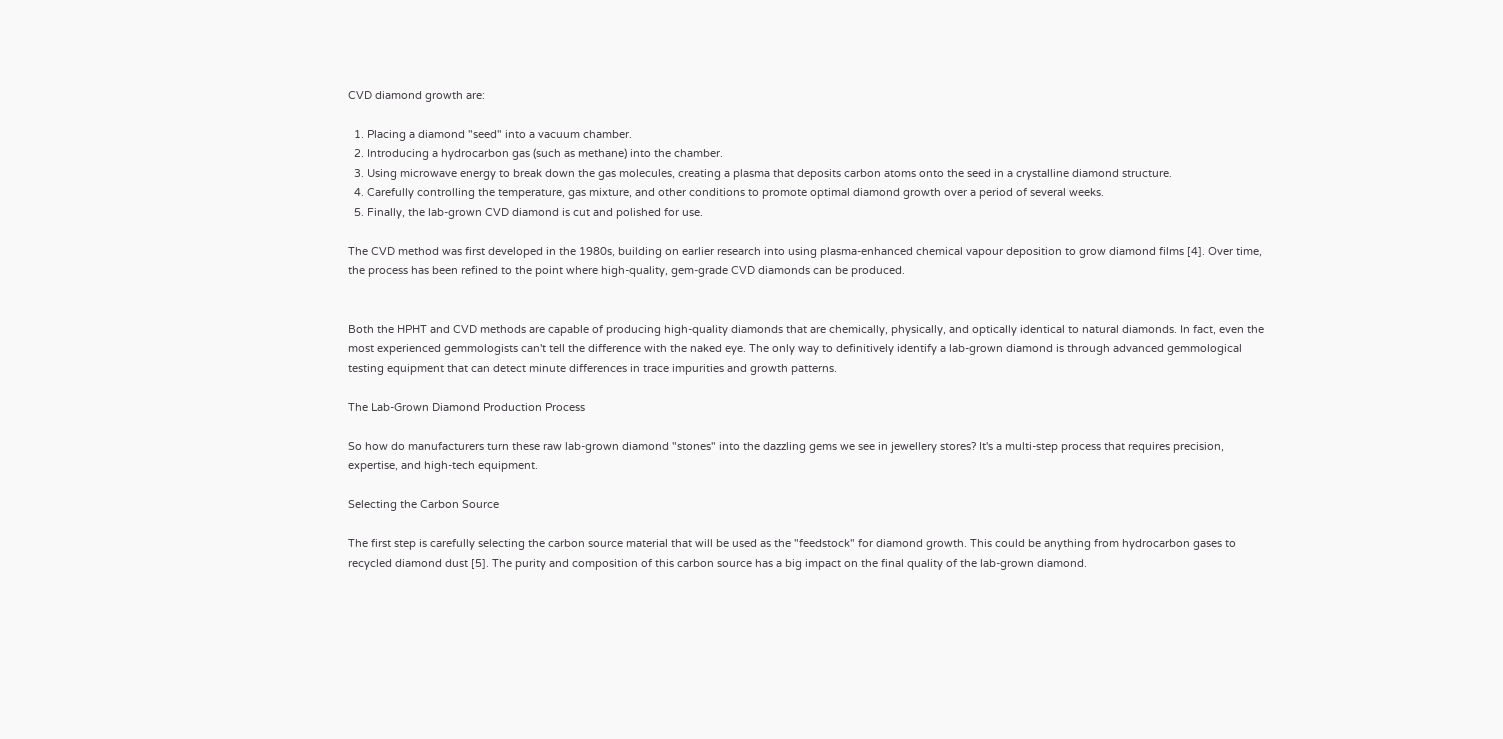CVD diamond growth are:

  1. Placing a diamond "seed" into a vacuum chamber.
  2. Introducing a hydrocarbon gas (such as methane) into the chamber.
  3. Using microwave energy to break down the gas molecules, creating a plasma that deposits carbon atoms onto the seed in a crystalline diamond structure.
  4. Carefully controlling the temperature, gas mixture, and other conditions to promote optimal diamond growth over a period of several weeks.
  5. Finally, the lab-grown CVD diamond is cut and polished for use.

The CVD method was first developed in the 1980s, building on earlier research into using plasma-enhanced chemical vapour deposition to grow diamond films [4]. Over time, the process has been refined to the point where high-quality, gem-grade CVD diamonds can be produced.


Both the HPHT and CVD methods are capable of producing high-quality diamonds that are chemically, physically, and optically identical to natural diamonds. In fact, even the most experienced gemmologists can't tell the difference with the naked eye. The only way to definitively identify a lab-grown diamond is through advanced gemmological testing equipment that can detect minute differences in trace impurities and growth patterns.

The Lab-Grown Diamond Production Process

So how do manufacturers turn these raw lab-grown diamond "stones" into the dazzling gems we see in jewellery stores? It's a multi-step process that requires precision, expertise, and high-tech equipment.

Selecting the Carbon Source

The first step is carefully selecting the carbon source material that will be used as the "feedstock" for diamond growth. This could be anything from hydrocarbon gases to recycled diamond dust [5]. The purity and composition of this carbon source has a big impact on the final quality of the lab-grown diamond.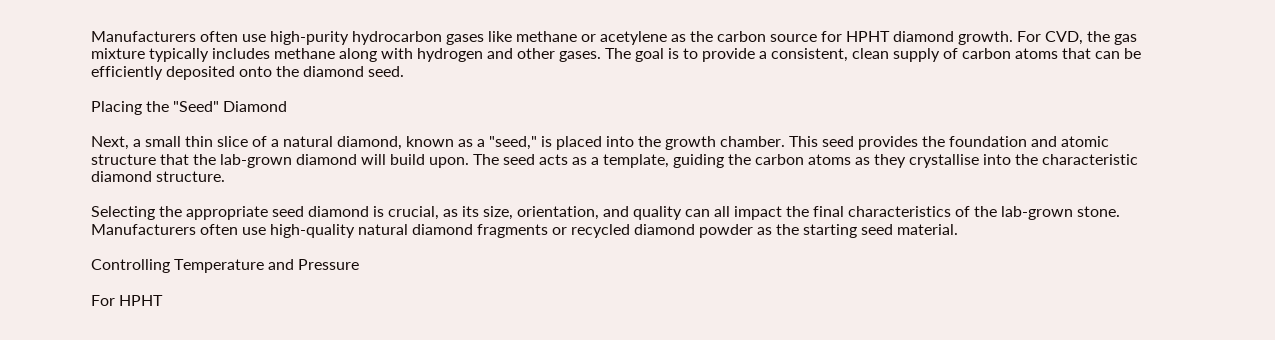Manufacturers often use high-purity hydrocarbon gases like methane or acetylene as the carbon source for HPHT diamond growth. For CVD, the gas mixture typically includes methane along with hydrogen and other gases. The goal is to provide a consistent, clean supply of carbon atoms that can be efficiently deposited onto the diamond seed.

Placing the "Seed" Diamond

Next, a small thin slice of a natural diamond, known as a "seed," is placed into the growth chamber. This seed provides the foundation and atomic structure that the lab-grown diamond will build upon. The seed acts as a template, guiding the carbon atoms as they crystallise into the characteristic diamond structure.

Selecting the appropriate seed diamond is crucial, as its size, orientation, and quality can all impact the final characteristics of the lab-grown stone. Manufacturers often use high-quality natural diamond fragments or recycled diamond powder as the starting seed material.

Controlling Temperature and Pressure

For HPHT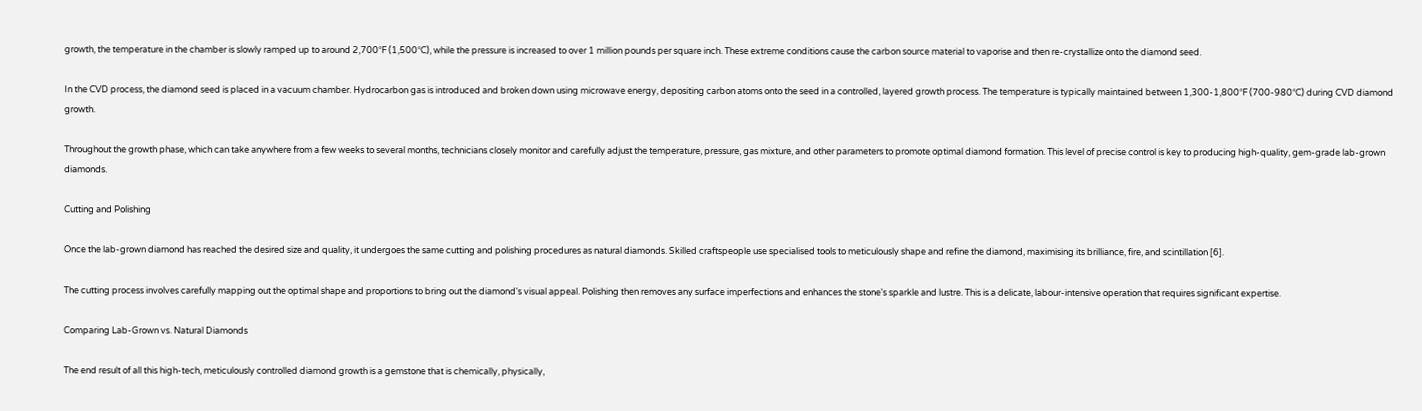growth, the temperature in the chamber is slowly ramped up to around 2,700°F (1,500°C), while the pressure is increased to over 1 million pounds per square inch. These extreme conditions cause the carbon source material to vaporise and then re-crystallize onto the diamond seed.

In the CVD process, the diamond seed is placed in a vacuum chamber. Hydrocarbon gas is introduced and broken down using microwave energy, depositing carbon atoms onto the seed in a controlled, layered growth process. The temperature is typically maintained between 1,300-1,800°F (700-980°C) during CVD diamond growth.

Throughout the growth phase, which can take anywhere from a few weeks to several months, technicians closely monitor and carefully adjust the temperature, pressure, gas mixture, and other parameters to promote optimal diamond formation. This level of precise control is key to producing high-quality, gem-grade lab-grown diamonds.

Cutting and Polishing

Once the lab-grown diamond has reached the desired size and quality, it undergoes the same cutting and polishing procedures as natural diamonds. Skilled craftspeople use specialised tools to meticulously shape and refine the diamond, maximising its brilliance, fire, and scintillation [6].

The cutting process involves carefully mapping out the optimal shape and proportions to bring out the diamond's visual appeal. Polishing then removes any surface imperfections and enhances the stone's sparkle and lustre. This is a delicate, labour-intensive operation that requires significant expertise.

Comparing Lab-Grown vs. Natural Diamonds

The end result of all this high-tech, meticulously controlled diamond growth is a gemstone that is chemically, physically,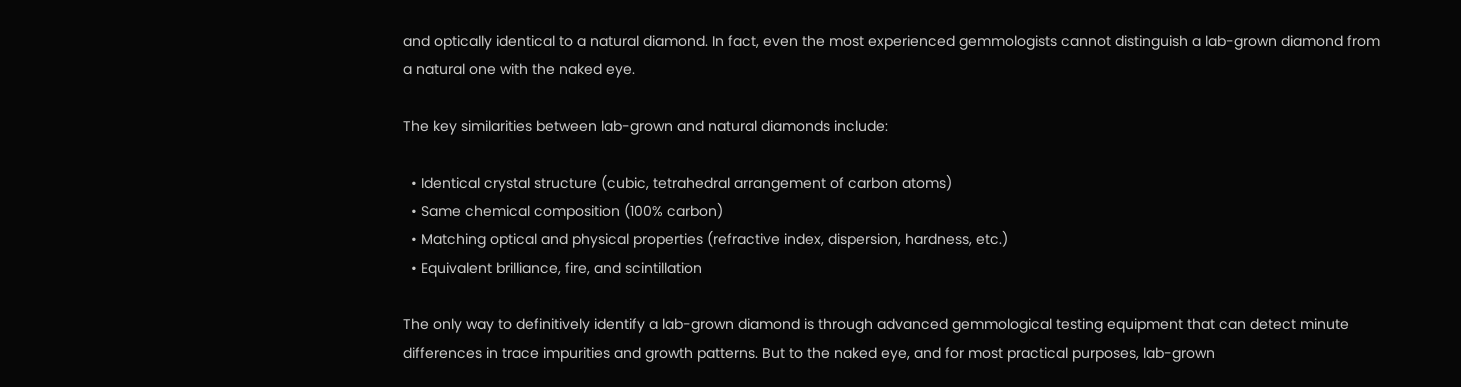and optically identical to a natural diamond. In fact, even the most experienced gemmologists cannot distinguish a lab-grown diamond from a natural one with the naked eye.

The key similarities between lab-grown and natural diamonds include:

  • Identical crystal structure (cubic, tetrahedral arrangement of carbon atoms)
  • Same chemical composition (100% carbon)
  • Matching optical and physical properties (refractive index, dispersion, hardness, etc.)
  • Equivalent brilliance, fire, and scintillation

The only way to definitively identify a lab-grown diamond is through advanced gemmological testing equipment that can detect minute differences in trace impurities and growth patterns. But to the naked eye, and for most practical purposes, lab-grown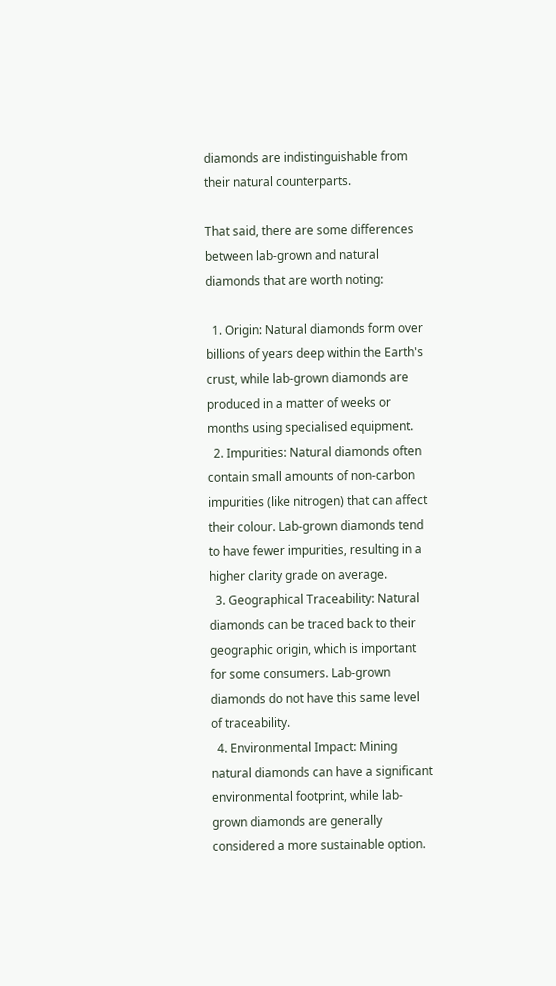diamonds are indistinguishable from their natural counterparts.

That said, there are some differences between lab-grown and natural diamonds that are worth noting:

  1. Origin: Natural diamonds form over billions of years deep within the Earth's crust, while lab-grown diamonds are produced in a matter of weeks or months using specialised equipment.
  2. Impurities: Natural diamonds often contain small amounts of non-carbon impurities (like nitrogen) that can affect their colour. Lab-grown diamonds tend to have fewer impurities, resulting in a higher clarity grade on average.
  3. Geographical Traceability: Natural diamonds can be traced back to their geographic origin, which is important for some consumers. Lab-grown diamonds do not have this same level of traceability.
  4. Environmental Impact: Mining natural diamonds can have a significant environmental footprint, while lab-grown diamonds are generally considered a more sustainable option.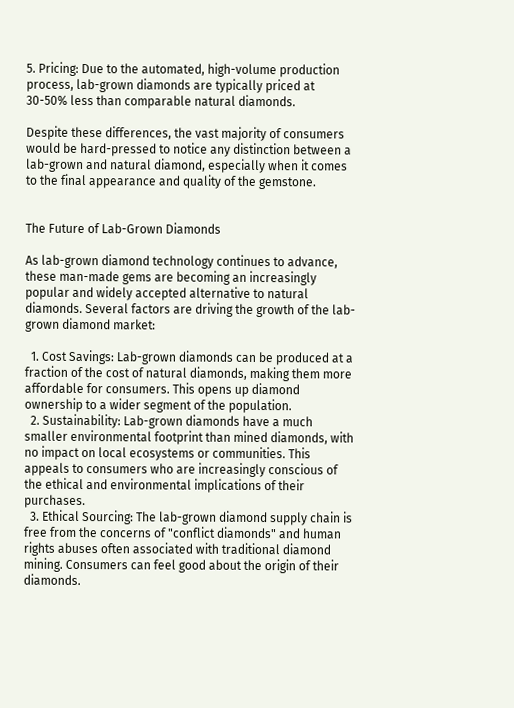5. Pricing: Due to the automated, high-volume production process, lab-grown diamonds are typically priced at 30-50% less than comparable natural diamonds.

Despite these differences, the vast majority of consumers would be hard-pressed to notice any distinction between a lab-grown and natural diamond, especially when it comes to the final appearance and quality of the gemstone.


The Future of Lab-Grown Diamonds

As lab-grown diamond technology continues to advance, these man-made gems are becoming an increasingly popular and widely accepted alternative to natural diamonds. Several factors are driving the growth of the lab-grown diamond market:

  1. Cost Savings: Lab-grown diamonds can be produced at a fraction of the cost of natural diamonds, making them more affordable for consumers. This opens up diamond ownership to a wider segment of the population.
  2. Sustainability: Lab-grown diamonds have a much smaller environmental footprint than mined diamonds, with no impact on local ecosystems or communities. This appeals to consumers who are increasingly conscious of the ethical and environmental implications of their purchases.
  3. Ethical Sourcing: The lab-grown diamond supply chain is free from the concerns of "conflict diamonds" and human rights abuses often associated with traditional diamond mining. Consumers can feel good about the origin of their diamonds.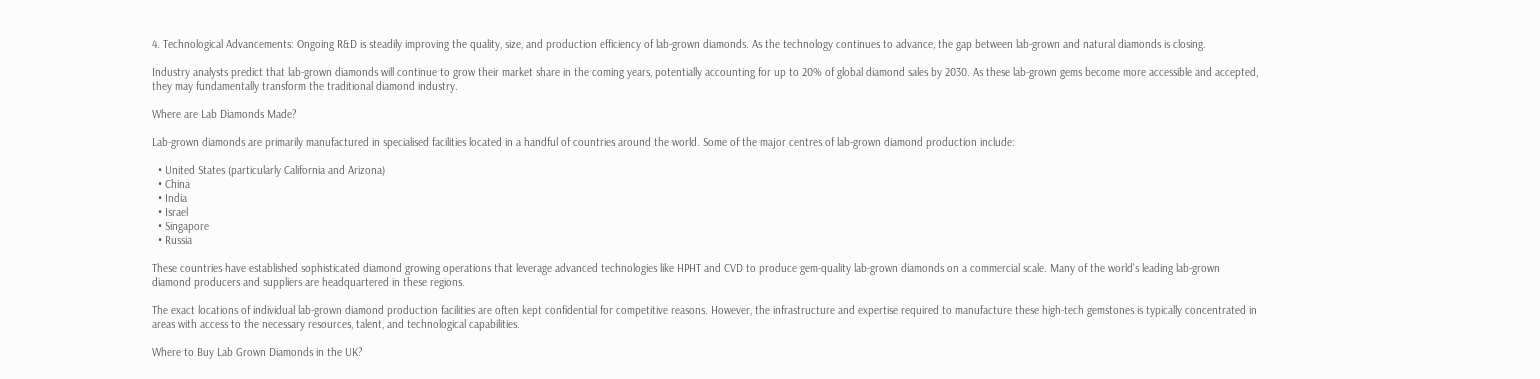4. Technological Advancements: Ongoing R&D is steadily improving the quality, size, and production efficiency of lab-grown diamonds. As the technology continues to advance, the gap between lab-grown and natural diamonds is closing.

Industry analysts predict that lab-grown diamonds will continue to grow their market share in the coming years, potentially accounting for up to 20% of global diamond sales by 2030. As these lab-grown gems become more accessible and accepted, they may fundamentally transform the traditional diamond industry.

Where are Lab Diamonds Made?

Lab-grown diamonds are primarily manufactured in specialised facilities located in a handful of countries around the world. Some of the major centres of lab-grown diamond production include:

  • United States (particularly California and Arizona)
  • China
  • India
  • Israel
  • Singapore
  • Russia

These countries have established sophisticated diamond growing operations that leverage advanced technologies like HPHT and CVD to produce gem-quality lab-grown diamonds on a commercial scale. Many of the world's leading lab-grown diamond producers and suppliers are headquartered in these regions.

The exact locations of individual lab-grown diamond production facilities are often kept confidential for competitive reasons. However, the infrastructure and expertise required to manufacture these high-tech gemstones is typically concentrated in areas with access to the necessary resources, talent, and technological capabilities.

Where to Buy Lab Grown Diamonds in the UK?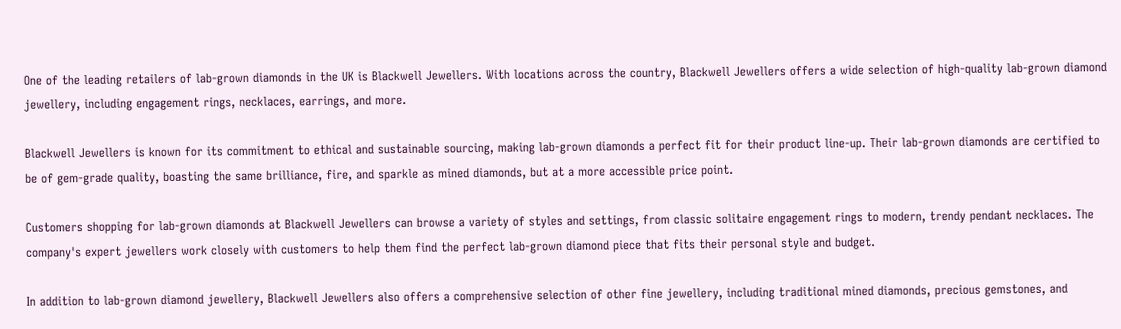One of the leading retailers of lab-grown diamonds in the UK is Blackwell Jewellers. With locations across the country, Blackwell Jewellers offers a wide selection of high-quality lab-grown diamond jewellery, including engagement rings, necklaces, earrings, and more.

Blackwell Jewellers is known for its commitment to ethical and sustainable sourcing, making lab-grown diamonds a perfect fit for their product line-up. Their lab-grown diamonds are certified to be of gem-grade quality, boasting the same brilliance, fire, and sparkle as mined diamonds, but at a more accessible price point.

Customers shopping for lab-grown diamonds at Blackwell Jewellers can browse a variety of styles and settings, from classic solitaire engagement rings to modern, trendy pendant necklaces. The company's expert jewellers work closely with customers to help them find the perfect lab-grown diamond piece that fits their personal style and budget.

In addition to lab-grown diamond jewellery, Blackwell Jewellers also offers a comprehensive selection of other fine jewellery, including traditional mined diamonds, precious gemstones, and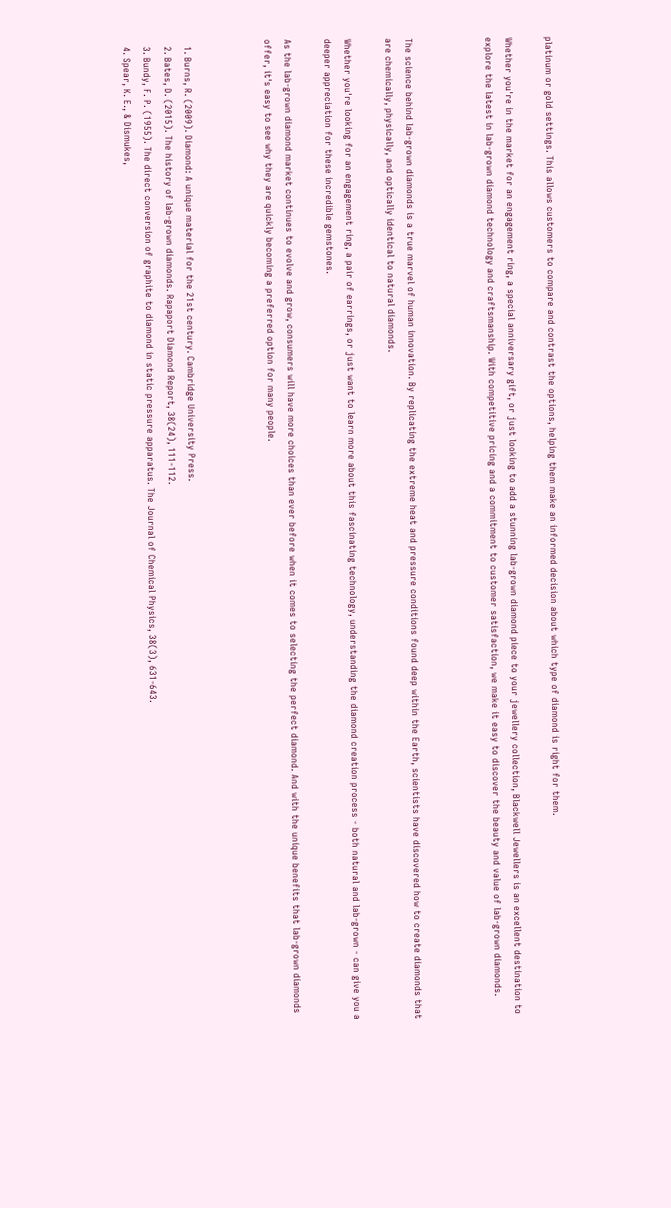platinum or gold settings. This allows customers to compare and contrast the options, helping them make an informed decision about which type of diamond is right for them.

Whether you're in the market for an engagement ring, a special anniversary gift, or just looking to add a stunning lab-grown diamond piece to your jewellery collection, Blackwell Jewellers is an excellent destination to explore the latest in lab-grown diamond technology and craftsmanship. With competitive pricing and a commitment to customer satisfaction, we make it easy to discover the beauty and value of lab-grown diamonds.



The science behind lab-grown diamonds is a true marvel of human innovation. By replicating the extreme heat and pressure conditions found deep within the Earth, scientists have discovered how to create diamonds that are chemically, physically, and optically identical to natural diamonds.

Whether you're looking for an engagement ring, a pair of earrings, or just want to learn more about this fascinating technology, understanding the diamond creation process - both natural and lab-grown - can give you a deeper appreciation for these incredible gemstones.

As the lab-grown diamond market continues to evolve and grow, consumers will have more choices than ever before when it comes to selecting the perfect diamond. And with the unique benefits that lab-grown diamonds offer, it's easy to see why they are quickly becoming a preferred option for many people.



  1. Burns, R. (2009). Diamond: A unique material for the 21st century. Cambridge University Press.
  2. Bates, D. (2015). The history of lab-grown diamonds. Rapaport Diamond Report, 38(24), 111-112.
  3. Bundy, F. P. (1955). The direct conversion of graphite to diamond in static pressure apparatus. The Journal of Chemical Physics, 38(3), 631-643.
  4. Spear, K. E., & Dismukes,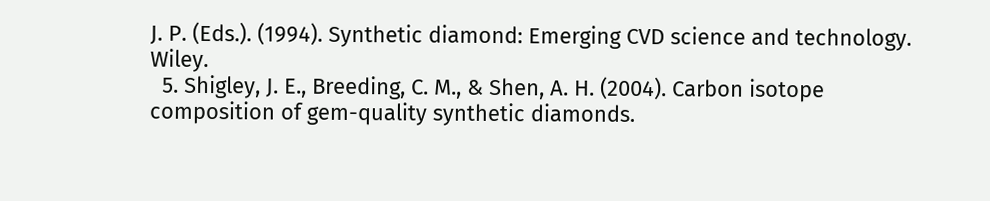J. P. (Eds.). (1994). Synthetic diamond: Emerging CVD science and technology. Wiley.
  5. Shigley, J. E., Breeding, C. M., & Shen, A. H. (2004). Carbon isotope composition of gem-quality synthetic diamonds.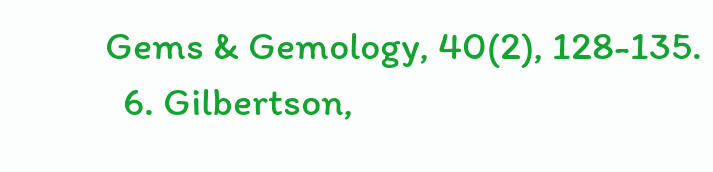Gems & Gemology, 40(2), 128-135.
  6. Gilbertson,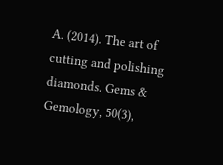A. (2014). The art of cutting and polishing diamonds. Gems & Gemology, 50(3),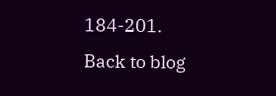184-201.
Back to blog